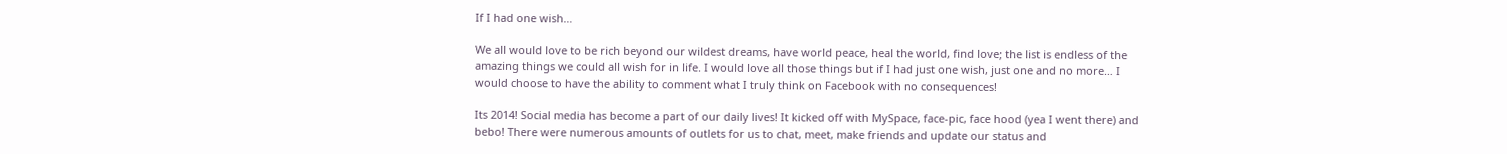If I had one wish…

We all would love to be rich beyond our wildest dreams, have world peace, heal the world, find love; the list is endless of the amazing things we could all wish for in life. I would love all those things but if I had just one wish, just one and no more… I would choose to have the ability to comment what I truly think on Facebook with no consequences!

Its 2014! Social media has become a part of our daily lives! It kicked off with MySpace, face-pic, face hood (yea I went there) and bebo! There were numerous amounts of outlets for us to chat, meet, make friends and update our status and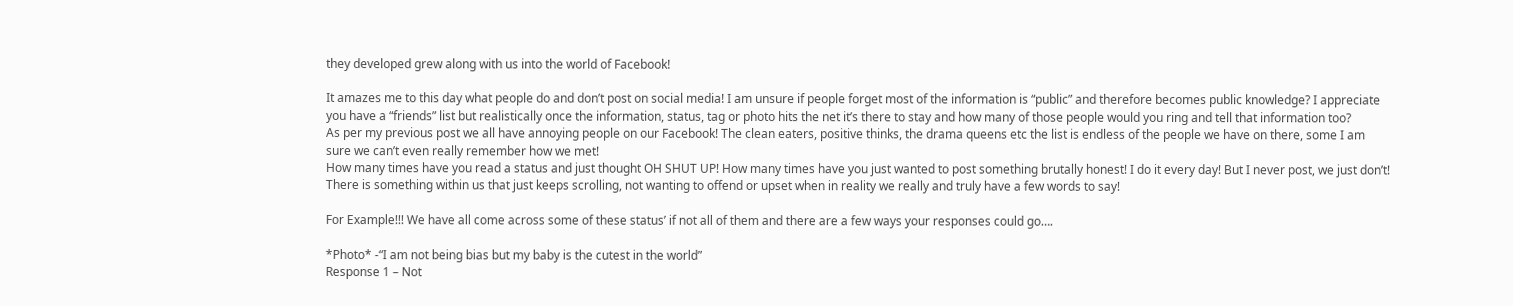they developed grew along with us into the world of Facebook!

It amazes me to this day what people do and don’t post on social media! I am unsure if people forget most of the information is “public” and therefore becomes public knowledge? I appreciate you have a “friends” list but realistically once the information, status, tag or photo hits the net it’s there to stay and how many of those people would you ring and tell that information too?
As per my previous post we all have annoying people on our Facebook! The clean eaters, positive thinks, the drama queens etc the list is endless of the people we have on there, some I am sure we can’t even really remember how we met!
How many times have you read a status and just thought OH SHUT UP! How many times have you just wanted to post something brutally honest! I do it every day! But I never post, we just don’t! There is something within us that just keeps scrolling, not wanting to offend or upset when in reality we really and truly have a few words to say!

For Example!!! We have all come across some of these status’ if not all of them and there are a few ways your responses could go….

*Photo* -“I am not being bias but my baby is the cutest in the world”
Response 1 – Not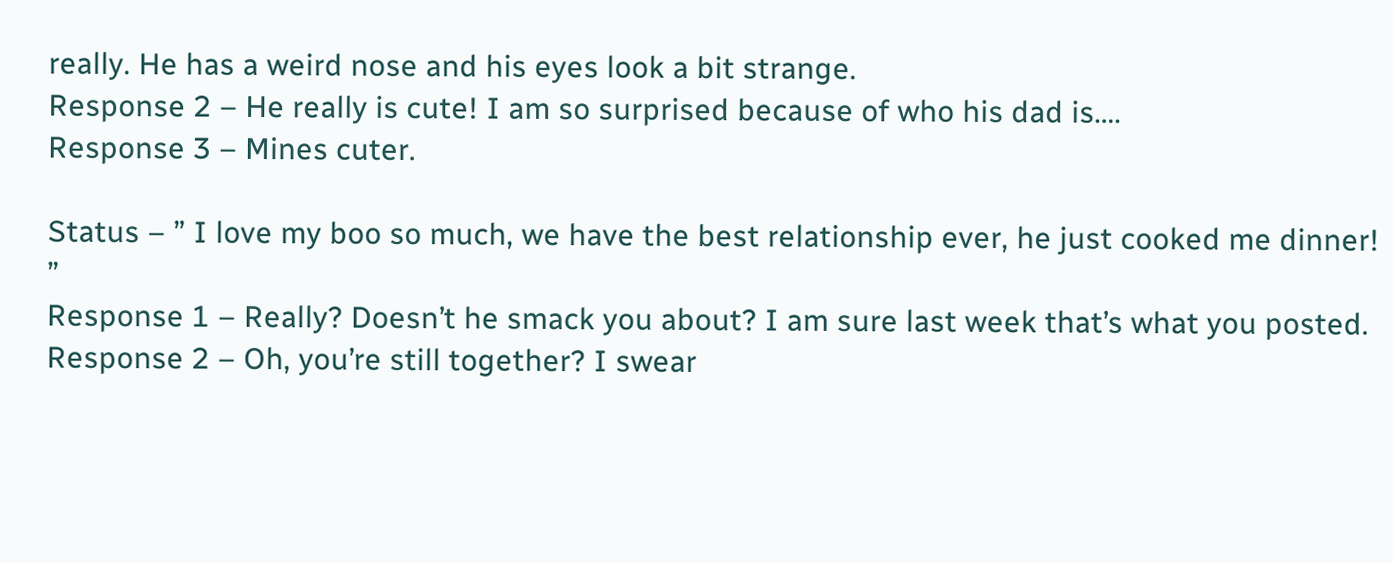really. He has a weird nose and his eyes look a bit strange.
Response 2 – He really is cute! I am so surprised because of who his dad is….
Response 3 – Mines cuter.

Status – ” I love my boo so much, we have the best relationship ever, he just cooked me dinner! ”
Response 1 – Really? Doesn’t he smack you about? I am sure last week that’s what you posted.
Response 2 – Oh, you’re still together? I swear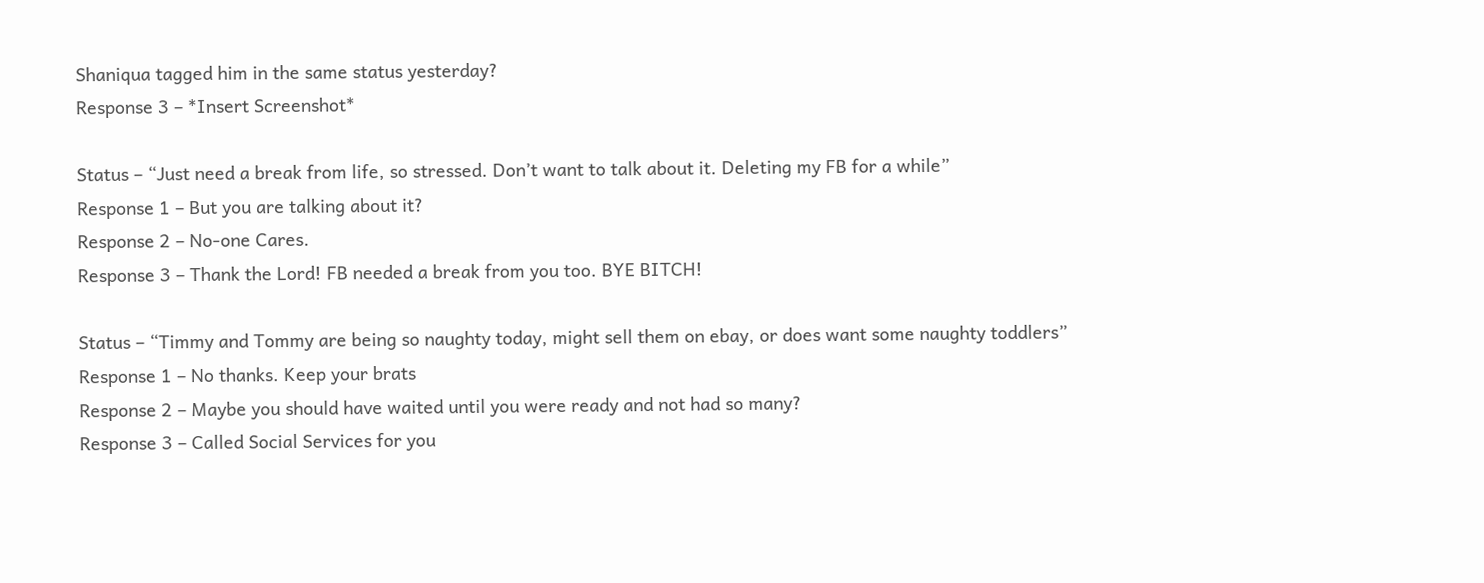Shaniqua tagged him in the same status yesterday?
Response 3 – *Insert Screenshot*

Status – “Just need a break from life, so stressed. Don’t want to talk about it. Deleting my FB for a while”
Response 1 – But you are talking about it?
Response 2 – No-one Cares.
Response 3 – Thank the Lord! FB needed a break from you too. BYE BITCH!

Status – “Timmy and Tommy are being so naughty today, might sell them on ebay, or does want some naughty toddlers”
Response 1 – No thanks. Keep your brats
Response 2 – Maybe you should have waited until you were ready and not had so many?
Response 3 – Called Social Services for you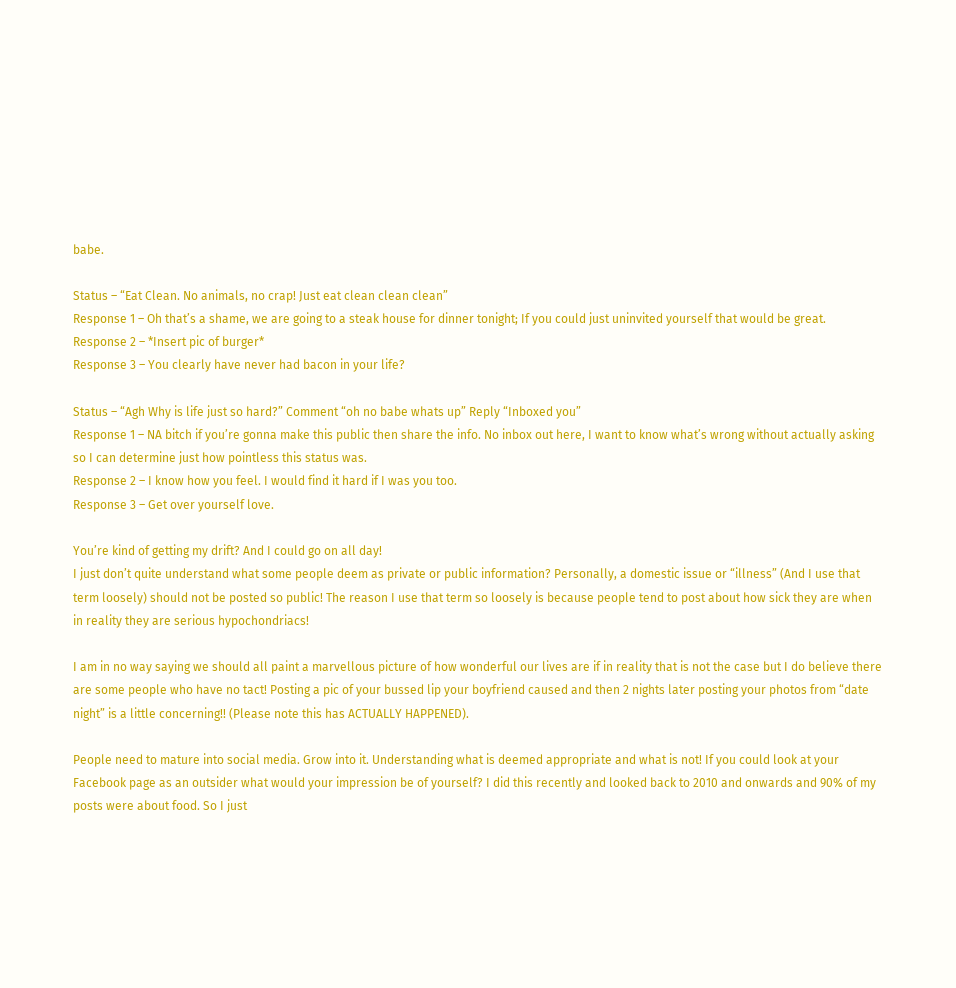babe.

Status – “Eat Clean. No animals, no crap! Just eat clean clean clean”
Response 1 – Oh that’s a shame, we are going to a steak house for dinner tonight; If you could just uninvited yourself that would be great.
Response 2 – *Insert pic of burger*
Response 3 – You clearly have never had bacon in your life?

Status – “Agh Why is life just so hard?” Comment “oh no babe whats up” Reply “Inboxed you”
Response 1 – NA bitch if you’re gonna make this public then share the info. No inbox out here, I want to know what’s wrong without actually asking so I can determine just how pointless this status was.
Response 2 – I know how you feel. I would find it hard if I was you too.
Response 3 – Get over yourself love.

You’re kind of getting my drift? And I could go on all day!
I just don’t quite understand what some people deem as private or public information? Personally, a domestic issue or “illness” (And I use that term loosely) should not be posted so public! The reason I use that term so loosely is because people tend to post about how sick they are when in reality they are serious hypochondriacs!

I am in no way saying we should all paint a marvellous picture of how wonderful our lives are if in reality that is not the case but I do believe there are some people who have no tact! Posting a pic of your bussed lip your boyfriend caused and then 2 nights later posting your photos from “date night” is a little concerning!! (Please note this has ACTUALLY HAPPENED).

People need to mature into social media. Grow into it. Understanding what is deemed appropriate and what is not! If you could look at your Facebook page as an outsider what would your impression be of yourself? I did this recently and looked back to 2010 and onwards and 90% of my posts were about food. So I just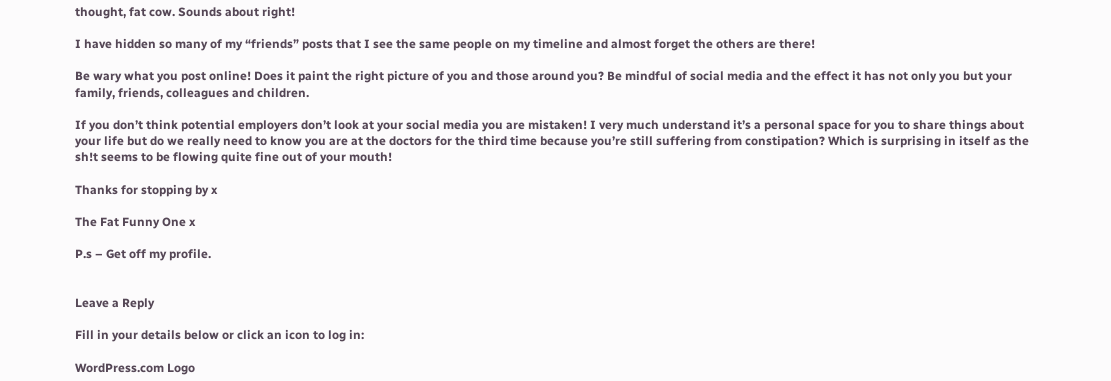thought, fat cow. Sounds about right!

I have hidden so many of my “friends” posts that I see the same people on my timeline and almost forget the others are there!

Be wary what you post online! Does it paint the right picture of you and those around you? Be mindful of social media and the effect it has not only you but your family, friends, colleagues and children.

If you don’t think potential employers don’t look at your social media you are mistaken! I very much understand it’s a personal space for you to share things about your life but do we really need to know you are at the doctors for the third time because you’re still suffering from constipation? Which is surprising in itself as the sh!t seems to be flowing quite fine out of your mouth!

Thanks for stopping by x

The Fat Funny One x

P.s – Get off my profile.


Leave a Reply

Fill in your details below or click an icon to log in:

WordPress.com Logo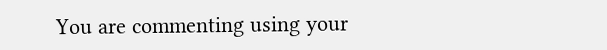You are commenting using your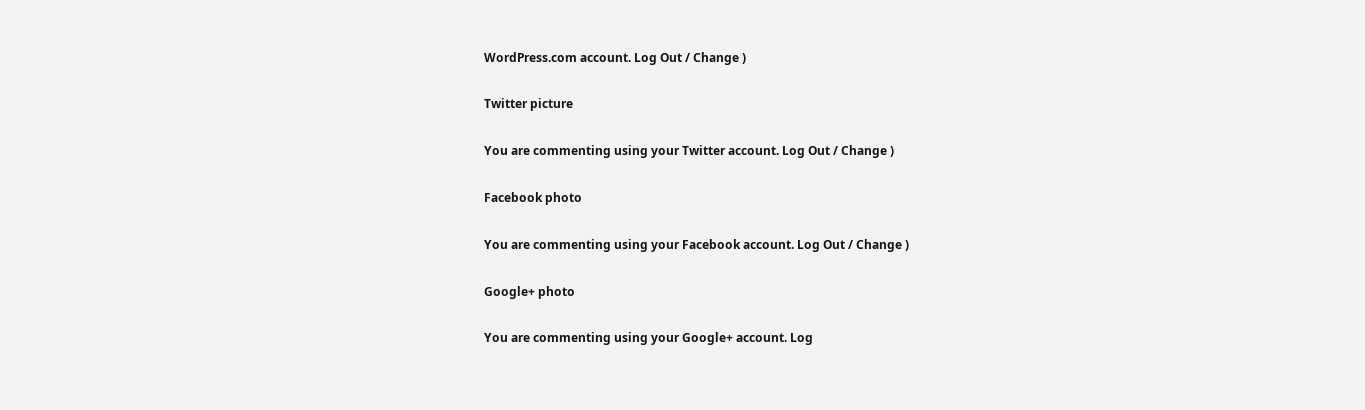WordPress.com account. Log Out / Change )

Twitter picture

You are commenting using your Twitter account. Log Out / Change )

Facebook photo

You are commenting using your Facebook account. Log Out / Change )

Google+ photo

You are commenting using your Google+ account. Log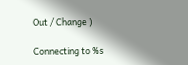Out / Change )

Connecting to %s